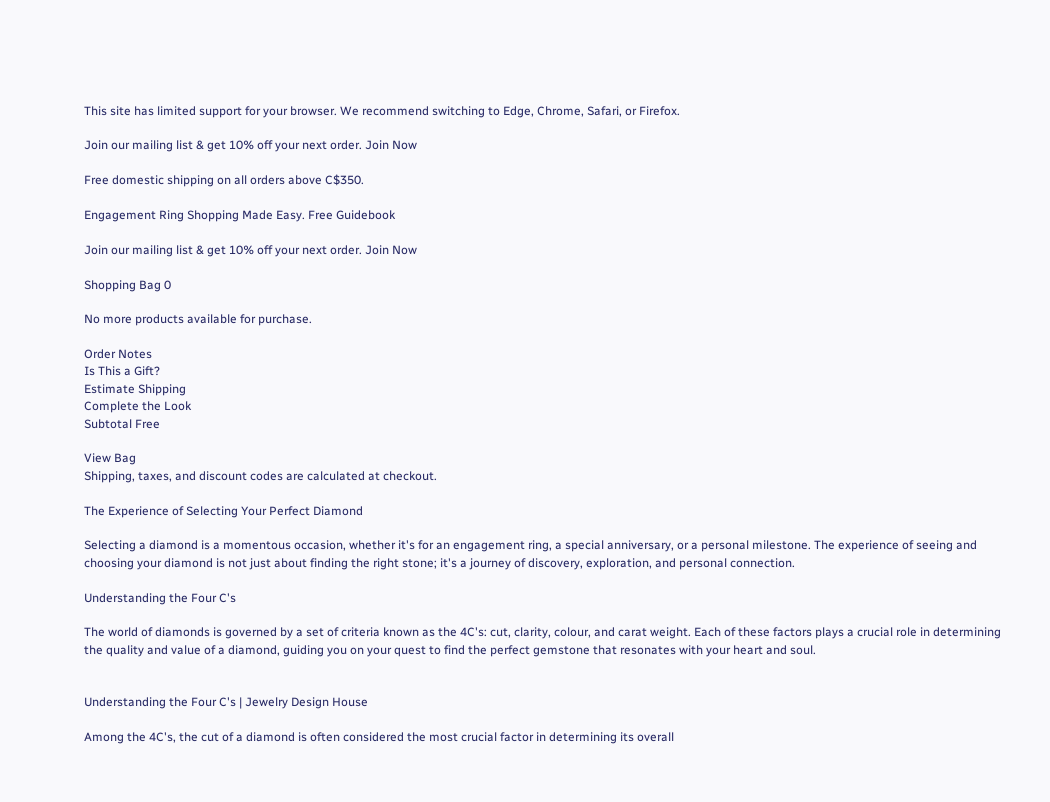This site has limited support for your browser. We recommend switching to Edge, Chrome, Safari, or Firefox.

Join our mailing list & get 10% off your next order. Join Now

Free domestic shipping on all orders above C$350.

Engagement Ring Shopping Made Easy. Free Guidebook

Join our mailing list & get 10% off your next order. Join Now

Shopping Bag 0

No more products available for purchase.

Order Notes
Is This a Gift?
Estimate Shipping
Complete the Look
Subtotal Free

View Bag
Shipping, taxes, and discount codes are calculated at checkout.

The Experience of Selecting Your Perfect Diamond

Selecting a diamond is a momentous occasion, whether it's for an engagement ring, a special anniversary, or a personal milestone. The experience of seeing and choosing your diamond is not just about finding the right stone; it's a journey of discovery, exploration, and personal connection.

Understanding the Four C's

The world of diamonds is governed by a set of criteria known as the 4C's: cut, clarity, colour, and carat weight. Each of these factors plays a crucial role in determining the quality and value of a diamond, guiding you on your quest to find the perfect gemstone that resonates with your heart and soul.


Understanding the Four C's | Jewelry Design House

Among the 4C's, the cut of a diamond is often considered the most crucial factor in determining its overall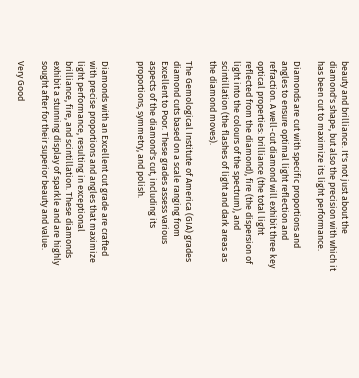beauty and brilliance. It's not just about the diamond's shape, but also the precision with which it has been cut to maximize its light performance.

Diamonds are cut with specific proportions and angles to ensure optimal light reflection and refraction. A well-cut diamond will exhibit three key optical properties: brilliance (the total light reflected from the diamond), fire (the dispersion of light into the colours of the spectrum), and scintillation (the flashes of light and dark areas as the diamond moves).

The Gemological Institute of America (GIA) grades diamond cuts based on a scale ranging from Excellent to Poor. These grades assess various aspects of the diamond's cut, including its proportions, symmetry, and polish.


Diamonds with an Excellent cut grade are crafted with precise proportions and angles that maximize light performance, resulting in exceptional brilliance, fire, and scintillation. These diamonds exhibit a stunning display of sparkle and are highly sought after for their superior beauty and value.

Very Good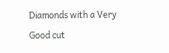Diamonds with a Very Good cut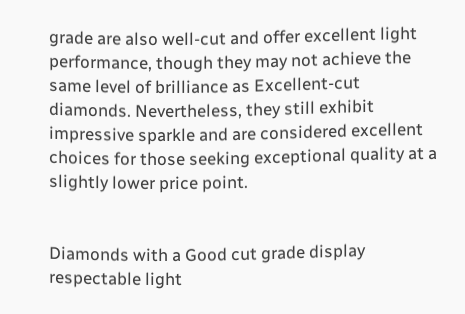grade are also well-cut and offer excellent light performance, though they may not achieve the same level of brilliance as Excellent-cut diamonds. Nevertheless, they still exhibit impressive sparkle and are considered excellent choices for those seeking exceptional quality at a slightly lower price point.


Diamonds with a Good cut grade display respectable light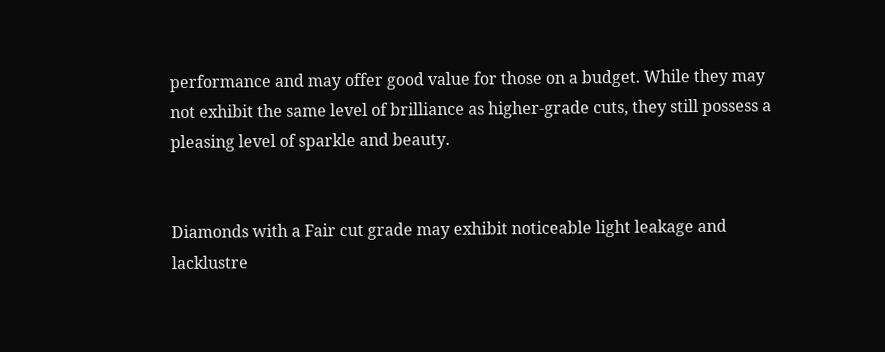performance and may offer good value for those on a budget. While they may not exhibit the same level of brilliance as higher-grade cuts, they still possess a pleasing level of sparkle and beauty.


Diamonds with a Fair cut grade may exhibit noticeable light leakage and lacklustre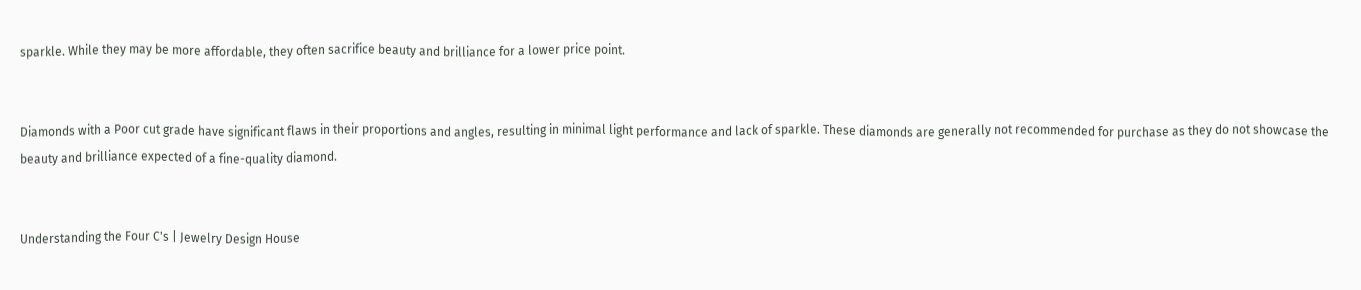sparkle. While they may be more affordable, they often sacrifice beauty and brilliance for a lower price point.


Diamonds with a Poor cut grade have significant flaws in their proportions and angles, resulting in minimal light performance and lack of sparkle. These diamonds are generally not recommended for purchase as they do not showcase the beauty and brilliance expected of a fine-quality diamond.


Understanding the Four C's | Jewelry Design House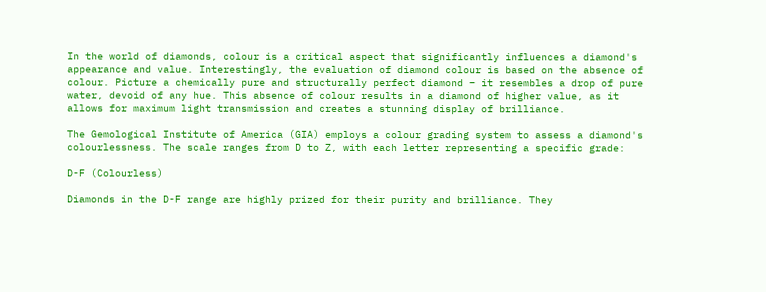In the world of diamonds, colour is a critical aspect that significantly influences a diamond's appearance and value. Interestingly, the evaluation of diamond colour is based on the absence of colour. Picture a chemically pure and structurally perfect diamond – it resembles a drop of pure water, devoid of any hue. This absence of colour results in a diamond of higher value, as it allows for maximum light transmission and creates a stunning display of brilliance.

The Gemological Institute of America (GIA) employs a colour grading system to assess a diamond's colourlessness. The scale ranges from D to Z, with each letter representing a specific grade:

D-F (Colourless)

Diamonds in the D-F range are highly prized for their purity and brilliance. They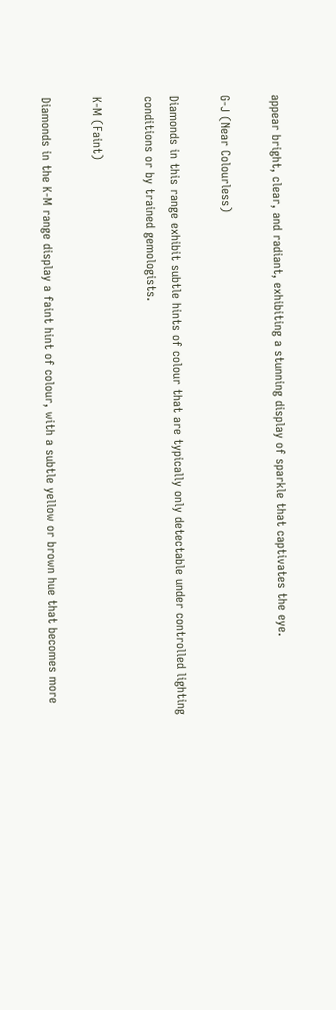appear bright, clear, and radiant, exhibiting a stunning display of sparkle that captivates the eye.

G-J (Near Colourless)

Diamonds in this range exhibit subtle hints of colour that are typically only detectable under controlled lighting conditions or by trained gemologists.

K-M (Faint)

Diamonds in the K-M range display a faint hint of colour, with a subtle yellow or brown hue that becomes more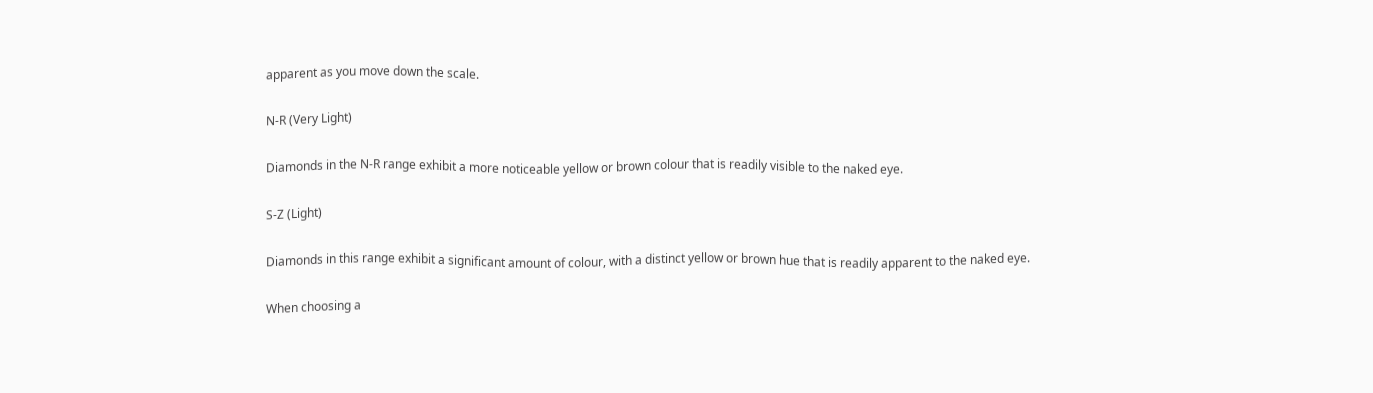apparent as you move down the scale.

N-R (Very Light)

Diamonds in the N-R range exhibit a more noticeable yellow or brown colour that is readily visible to the naked eye.

S-Z (Light)

Diamonds in this range exhibit a significant amount of colour, with a distinct yellow or brown hue that is readily apparent to the naked eye.

When choosing a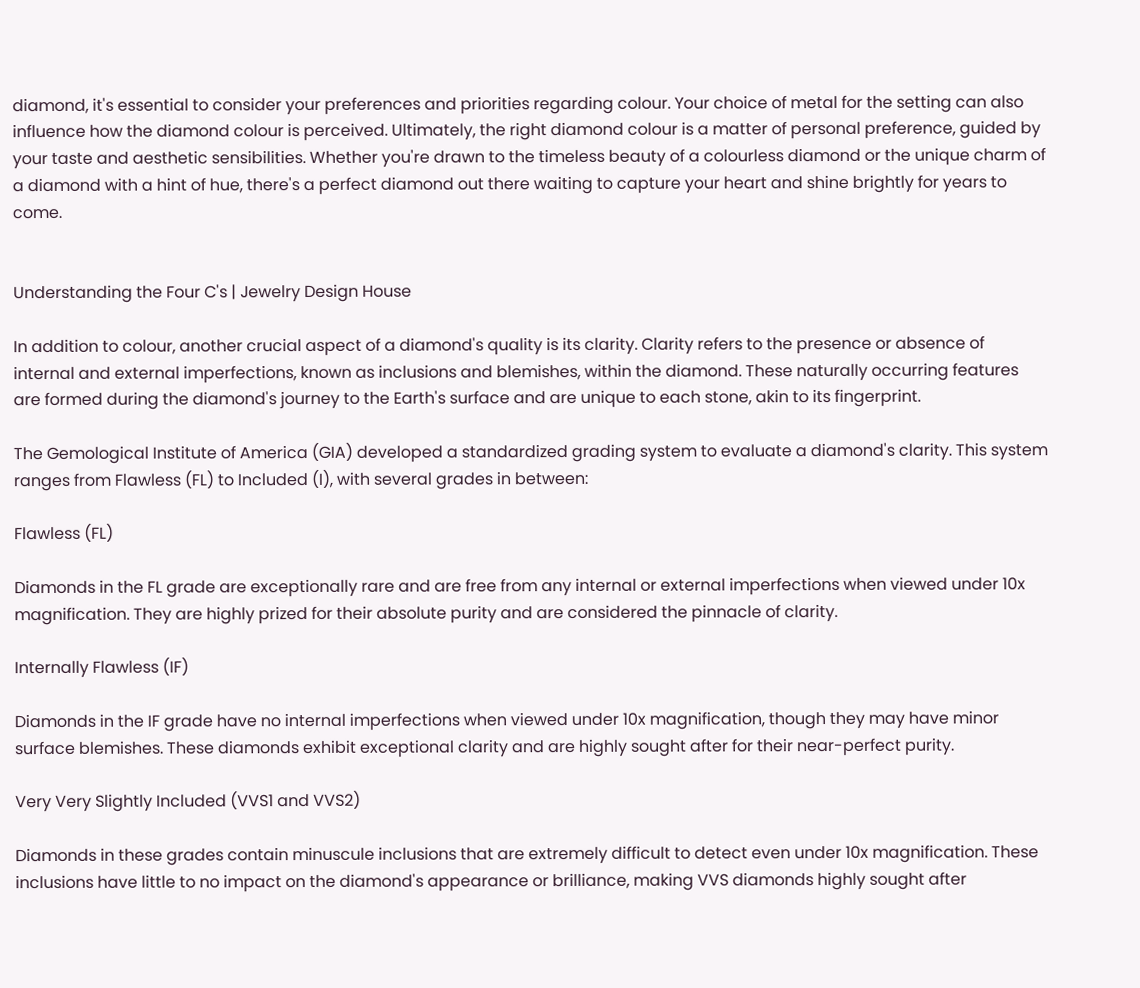diamond, it's essential to consider your preferences and priorities regarding colour. Your choice of metal for the setting can also influence how the diamond colour is perceived. Ultimately, the right diamond colour is a matter of personal preference, guided by your taste and aesthetic sensibilities. Whether you're drawn to the timeless beauty of a colourless diamond or the unique charm of a diamond with a hint of hue, there's a perfect diamond out there waiting to capture your heart and shine brightly for years to come.


Understanding the Four C's | Jewelry Design House

In addition to colour, another crucial aspect of a diamond's quality is its clarity. Clarity refers to the presence or absence of internal and external imperfections, known as inclusions and blemishes, within the diamond. These naturally occurring features are formed during the diamond's journey to the Earth's surface and are unique to each stone, akin to its fingerprint.

The Gemological Institute of America (GIA) developed a standardized grading system to evaluate a diamond's clarity. This system ranges from Flawless (FL) to Included (I), with several grades in between:

Flawless (FL)

Diamonds in the FL grade are exceptionally rare and are free from any internal or external imperfections when viewed under 10x magnification. They are highly prized for their absolute purity and are considered the pinnacle of clarity.

Internally Flawless (IF)

Diamonds in the IF grade have no internal imperfections when viewed under 10x magnification, though they may have minor surface blemishes. These diamonds exhibit exceptional clarity and are highly sought after for their near-perfect purity.

Very Very Slightly Included (VVS1 and VVS2)

Diamonds in these grades contain minuscule inclusions that are extremely difficult to detect even under 10x magnification. These inclusions have little to no impact on the diamond's appearance or brilliance, making VVS diamonds highly sought after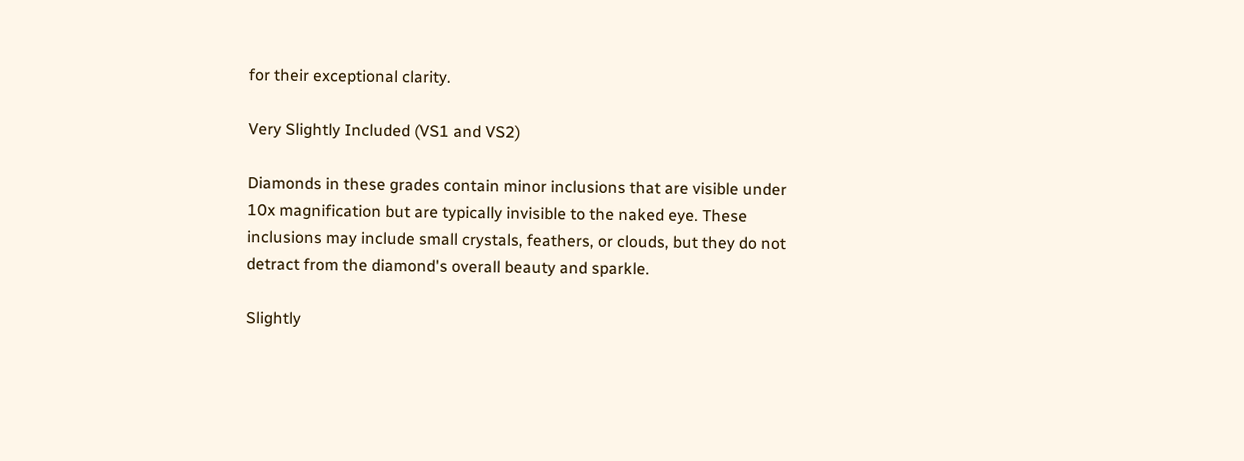for their exceptional clarity.

Very Slightly Included (VS1 and VS2)

Diamonds in these grades contain minor inclusions that are visible under 10x magnification but are typically invisible to the naked eye. These inclusions may include small crystals, feathers, or clouds, but they do not detract from the diamond's overall beauty and sparkle.

Slightly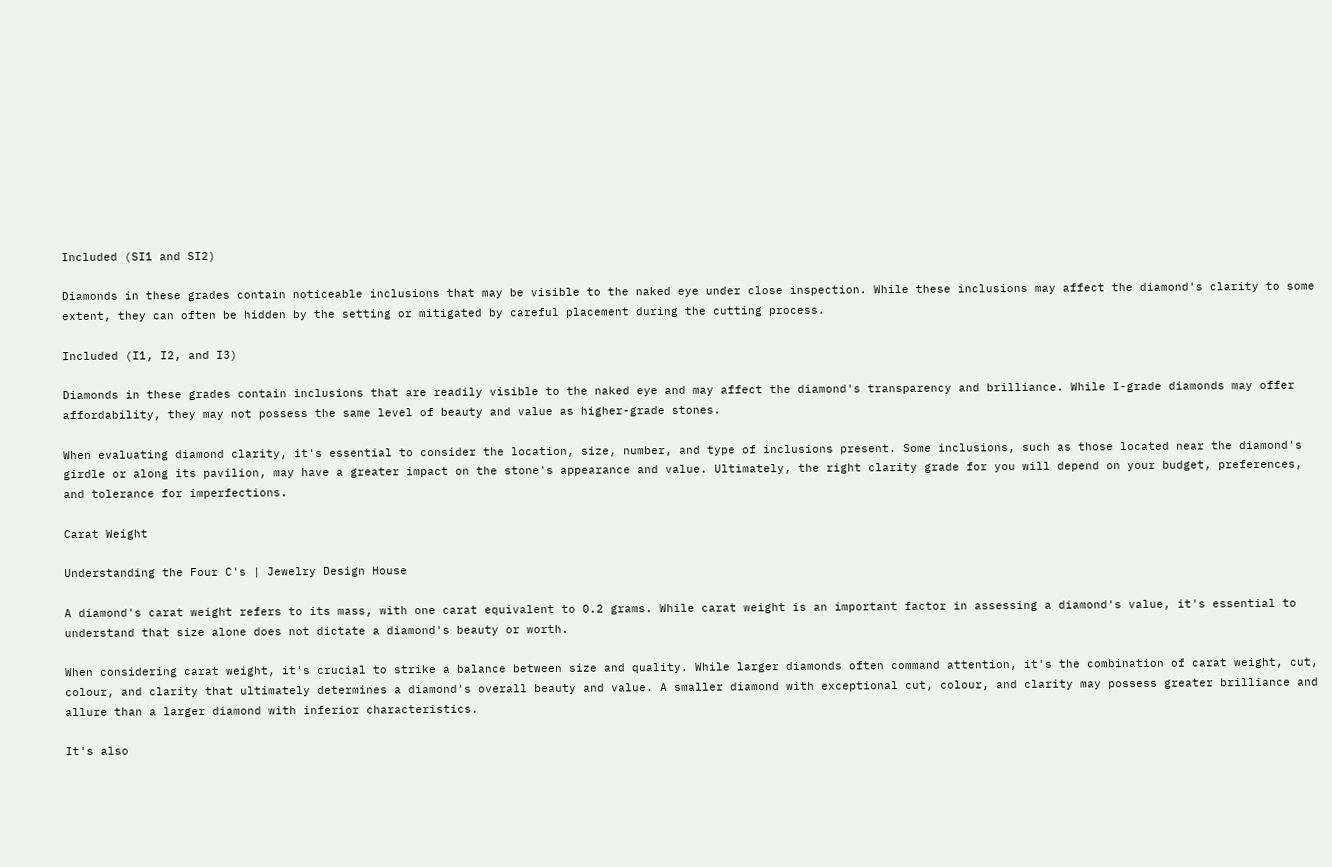Included (SI1 and SI2)

Diamonds in these grades contain noticeable inclusions that may be visible to the naked eye under close inspection. While these inclusions may affect the diamond's clarity to some extent, they can often be hidden by the setting or mitigated by careful placement during the cutting process.

Included (I1, I2, and I3)

Diamonds in these grades contain inclusions that are readily visible to the naked eye and may affect the diamond's transparency and brilliance. While I-grade diamonds may offer affordability, they may not possess the same level of beauty and value as higher-grade stones.

When evaluating diamond clarity, it's essential to consider the location, size, number, and type of inclusions present. Some inclusions, such as those located near the diamond's girdle or along its pavilion, may have a greater impact on the stone's appearance and value. Ultimately, the right clarity grade for you will depend on your budget, preferences, and tolerance for imperfections.

Carat Weight

Understanding the Four C's | Jewelry Design House

A diamond's carat weight refers to its mass, with one carat equivalent to 0.2 grams. While carat weight is an important factor in assessing a diamond's value, it's essential to understand that size alone does not dictate a diamond's beauty or worth.

When considering carat weight, it's crucial to strike a balance between size and quality. While larger diamonds often command attention, it's the combination of carat weight, cut, colour, and clarity that ultimately determines a diamond's overall beauty and value. A smaller diamond with exceptional cut, colour, and clarity may possess greater brilliance and allure than a larger diamond with inferior characteristics.

It's also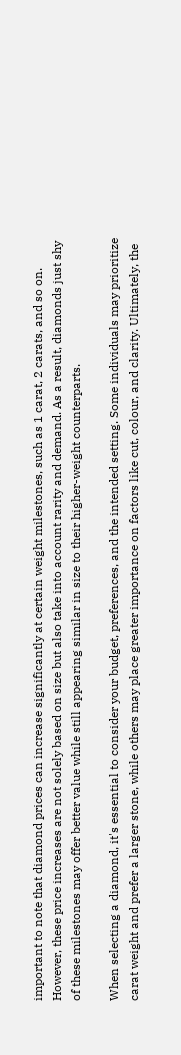important to note that diamond prices can increase significantly at certain weight milestones, such as 1 carat, 2 carats, and so on. However, these price increases are not solely based on size but also take into account rarity and demand. As a result, diamonds just shy of these milestones may offer better value while still appearing similar in size to their higher-weight counterparts.

When selecting a diamond, it's essential to consider your budget, preferences, and the intended setting. Some individuals may prioritize carat weight and prefer a larger stone, while others may place greater importance on factors like cut, colour, and clarity. Ultimately, the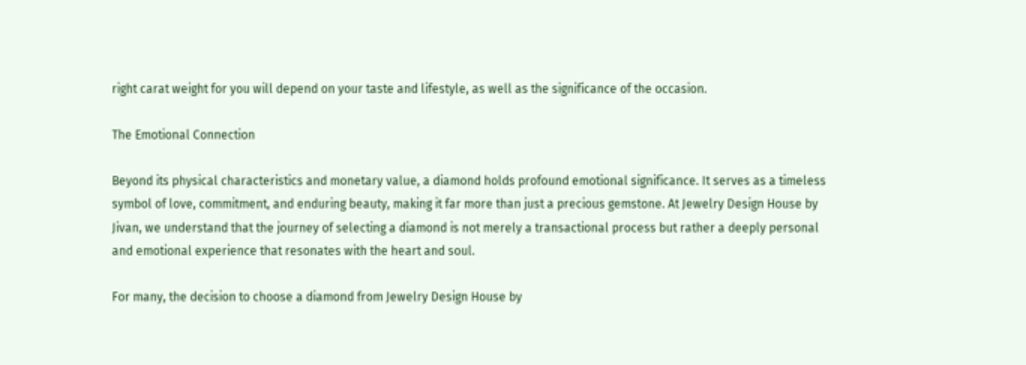right carat weight for you will depend on your taste and lifestyle, as well as the significance of the occasion.

The Emotional Connection

Beyond its physical characteristics and monetary value, a diamond holds profound emotional significance. It serves as a timeless symbol of love, commitment, and enduring beauty, making it far more than just a precious gemstone. At Jewelry Design House by Jivan, we understand that the journey of selecting a diamond is not merely a transactional process but rather a deeply personal and emotional experience that resonates with the heart and soul.

For many, the decision to choose a diamond from Jewelry Design House by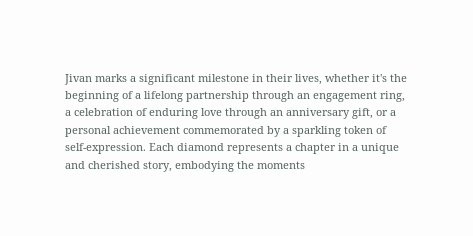Jivan marks a significant milestone in their lives, whether it's the beginning of a lifelong partnership through an engagement ring, a celebration of enduring love through an anniversary gift, or a personal achievement commemorated by a sparkling token of self-expression. Each diamond represents a chapter in a unique and cherished story, embodying the moments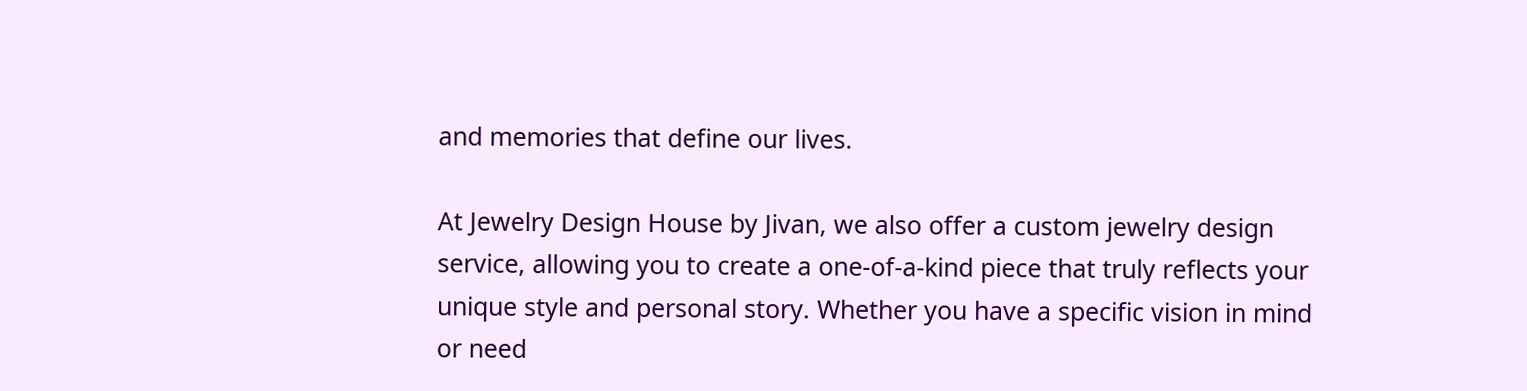and memories that define our lives.

At Jewelry Design House by Jivan, we also offer a custom jewelry design service, allowing you to create a one-of-a-kind piece that truly reflects your unique style and personal story. Whether you have a specific vision in mind or need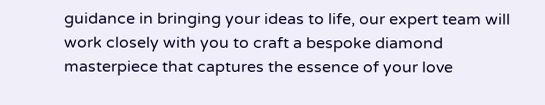guidance in bringing your ideas to life, our expert team will work closely with you to craft a bespoke diamond masterpiece that captures the essence of your love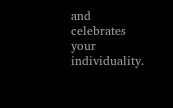and celebrates your individuality.